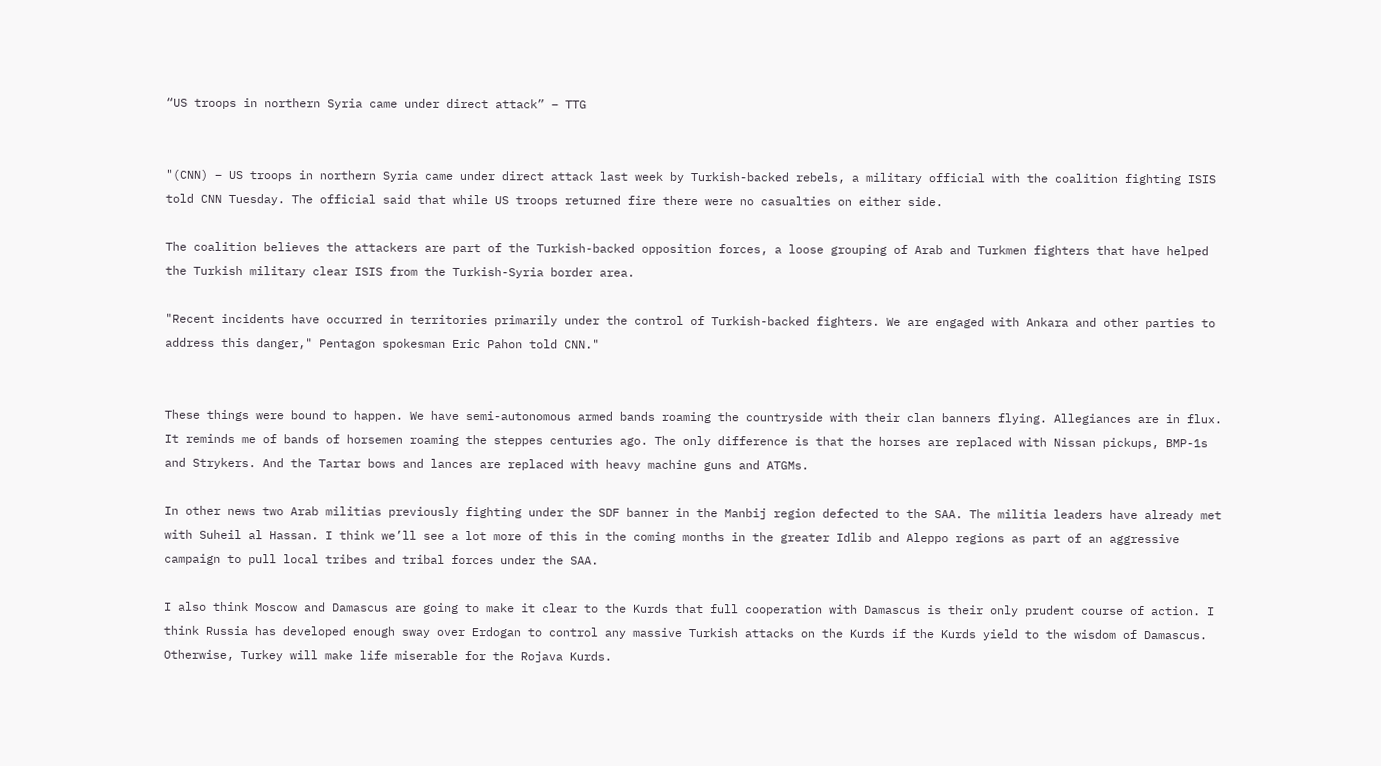“US troops in northern Syria came under direct attack” – TTG


"(CNN) – US troops in northern Syria came under direct attack last week by Turkish-backed rebels, a military official with the coalition fighting ISIS told CNN Tuesday. The official said that while US troops returned fire there were no casualties on either side.

The coalition believes the attackers are part of the Turkish-backed opposition forces, a loose grouping of Arab and Turkmen fighters that have helped the Turkish military clear ISIS from the Turkish-Syria border area.

"Recent incidents have occurred in territories primarily under the control of Turkish-backed fighters. We are engaged with Ankara and other parties to address this danger," Pentagon spokesman Eric Pahon told CNN."


These things were bound to happen. We have semi-autonomous armed bands roaming the countryside with their clan banners flying. Allegiances are in flux. It reminds me of bands of horsemen roaming the steppes centuries ago. The only difference is that the horses are replaced with Nissan pickups, BMP-1s and Strykers. And the Tartar bows and lances are replaced with heavy machine guns and ATGMs.

In other news two Arab militias previously fighting under the SDF banner in the Manbij region defected to the SAA. The militia leaders have already met with Suheil al Hassan. I think we’ll see a lot more of this in the coming months in the greater Idlib and Aleppo regions as part of an aggressive campaign to pull local tribes and tribal forces under the SAA.

I also think Moscow and Damascus are going to make it clear to the Kurds that full cooperation with Damascus is their only prudent course of action. I think Russia has developed enough sway over Erdogan to control any massive Turkish attacks on the Kurds if the Kurds yield to the wisdom of Damascus. Otherwise, Turkey will make life miserable for the Rojava Kurds.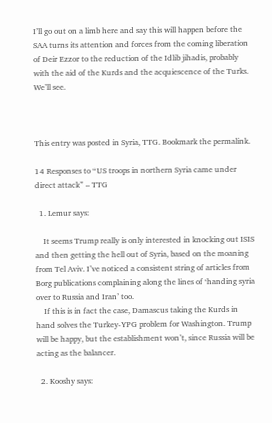I’ll go out on a limb here and say this will happen before the SAA turns its attention and forces from the coming liberation of Deir Ezzor to the reduction of the Idlib jihadis, probably with the aid of the Kurds and the acquiescence of the Turks. We’ll see.



This entry was posted in Syria, TTG. Bookmark the permalink.

14 Responses to “US troops in northern Syria came under direct attack” – TTG

  1. Lemur says:

    It seems Trump really is only interested in knocking out ISIS and then getting the hell out of Syria, based on the moaning from Tel Aviv. I’ve noticed a consistent string of articles from Borg publications complaining along the lines of ‘handing syria over to Russia and Iran’ too.
    If this is in fact the case, Damascus taking the Kurds in hand solves the Turkey-YPG problem for Washington. Trump will be happy, but the establishment won’t, since Russia will be acting as the balancer.

  2. Kooshy says: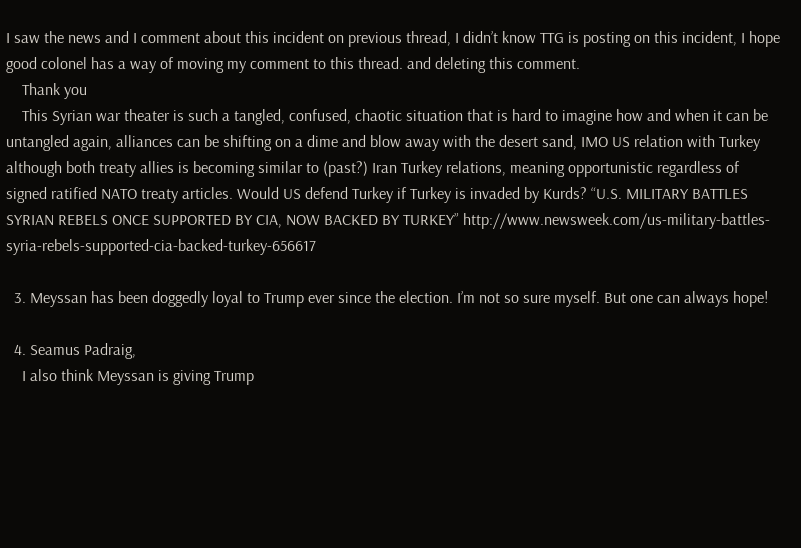I saw the news and I comment about this incident on previous thread, I didn’t know TTG is posting on this incident, I hope good colonel has a way of moving my comment to this thread. and deleting this comment.
    Thank you
    This Syrian war theater is such a tangled, confused, chaotic situation that is hard to imagine how and when it can be untangled again, alliances can be shifting on a dime and blow away with the desert sand, IMO US relation with Turkey although both treaty allies is becoming similar to (past?) Iran Turkey relations, meaning opportunistic regardless of signed ratified NATO treaty articles. Would US defend Turkey if Turkey is invaded by Kurds? “U.S. MILITARY BATTLES SYRIAN REBELS ONCE SUPPORTED BY CIA, NOW BACKED BY TURKEY” http://www.newsweek.com/us-military-battles-syria-rebels-supported-cia-backed-turkey-656617

  3. Meyssan has been doggedly loyal to Trump ever since the election. I’m not so sure myself. But one can always hope!

  4. Seamus Padraig,
    I also think Meyssan is giving Trump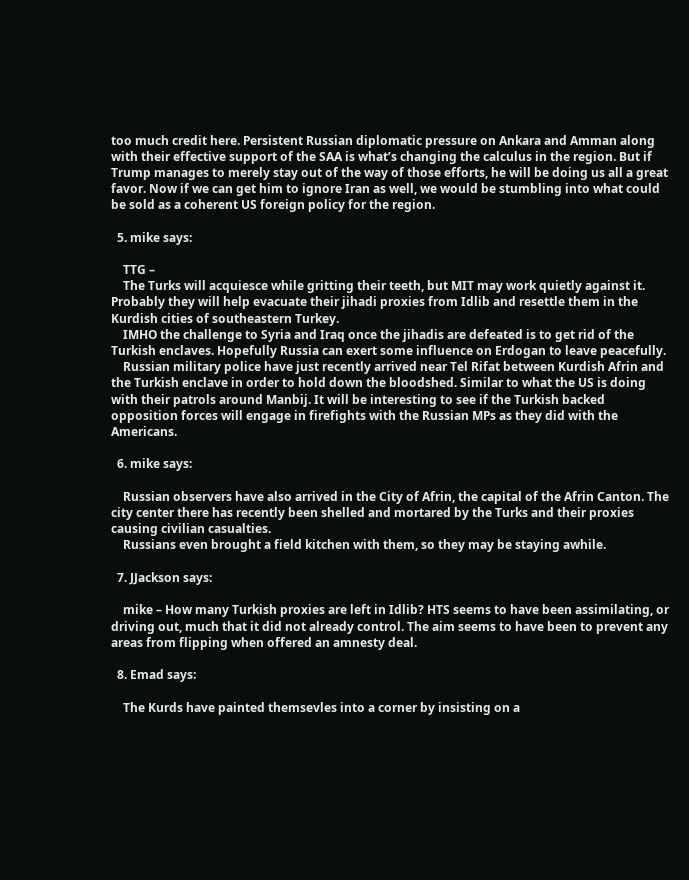too much credit here. Persistent Russian diplomatic pressure on Ankara and Amman along with their effective support of the SAA is what’s changing the calculus in the region. But if Trump manages to merely stay out of the way of those efforts, he will be doing us all a great favor. Now if we can get him to ignore Iran as well, we would be stumbling into what could be sold as a coherent US foreign policy for the region.

  5. mike says:

    TTG –
    The Turks will acquiesce while gritting their teeth, but MIT may work quietly against it. Probably they will help evacuate their jihadi proxies from Idlib and resettle them in the Kurdish cities of southeastern Turkey.
    IMHO the challenge to Syria and Iraq once the jihadis are defeated is to get rid of the Turkish enclaves. Hopefully Russia can exert some influence on Erdogan to leave peacefully.
    Russian military police have just recently arrived near Tel Rifat between Kurdish Afrin and the Turkish enclave in order to hold down the bloodshed. Similar to what the US is doing with their patrols around Manbij. It will be interesting to see if the Turkish backed opposition forces will engage in firefights with the Russian MPs as they did with the Americans.

  6. mike says:

    Russian observers have also arrived in the City of Afrin, the capital of the Afrin Canton. The city center there has recently been shelled and mortared by the Turks and their proxies causing civilian casualties.
    Russians even brought a field kitchen with them, so they may be staying awhile.

  7. JJackson says:

    mike – How many Turkish proxies are left in Idlib? HTS seems to have been assimilating, or driving out, much that it did not already control. The aim seems to have been to prevent any areas from flipping when offered an amnesty deal.

  8. Emad says:

    The Kurds have painted themsevles into a corner by insisting on a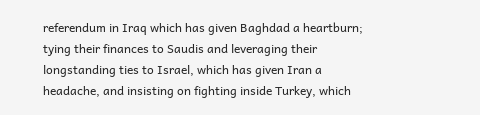referendum in Iraq which has given Baghdad a heartburn; tying their finances to Saudis and leveraging their longstanding ties to Israel, which has given Iran a headache, and insisting on fighting inside Turkey, which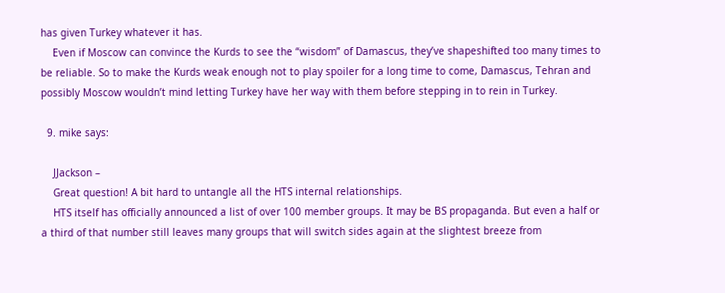has given Turkey whatever it has.
    Even if Moscow can convince the Kurds to see the “wisdom” of Damascus, they’ve shapeshifted too many times to be reliable. So to make the Kurds weak enough not to play spoiler for a long time to come, Damascus, Tehran and possibly Moscow wouldn’t mind letting Turkey have her way with them before stepping in to rein in Turkey.

  9. mike says:

    JJackson –
    Great question! A bit hard to untangle all the HTS internal relationships.
    HTS itself has officially announced a list of over 100 member groups. It may be BS propaganda. But even a half or a third of that number still leaves many groups that will switch sides again at the slightest breeze from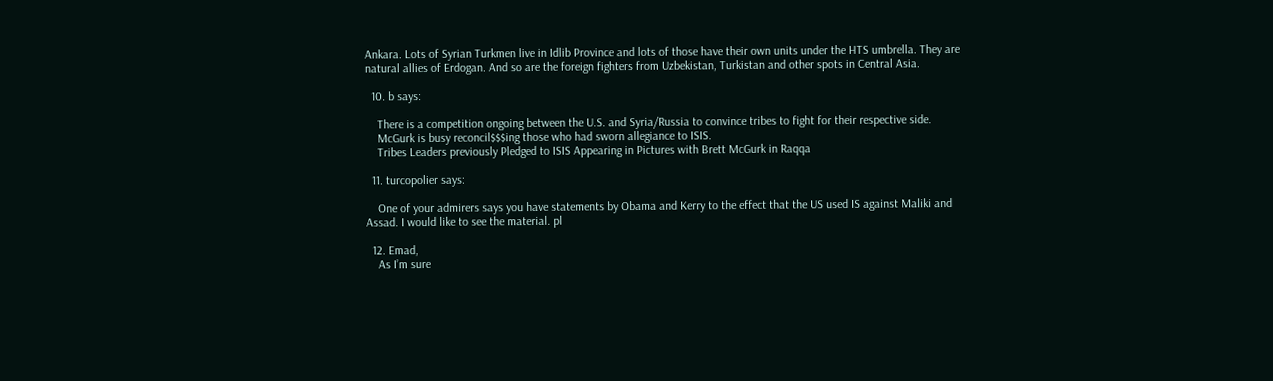Ankara. Lots of Syrian Turkmen live in Idlib Province and lots of those have their own units under the HTS umbrella. They are natural allies of Erdogan. And so are the foreign fighters from Uzbekistan, Turkistan and other spots in Central Asia.

  10. b says:

    There is a competition ongoing between the U.S. and Syria/Russia to convince tribes to fight for their respective side.
    McGurk is busy reconcil$$$ing those who had sworn allegiance to ISIS.
    Tribes Leaders previously Pledged to ISIS Appearing in Pictures with Brett McGurk in Raqqa

  11. turcopolier says:

    One of your admirers says you have statements by Obama and Kerry to the effect that the US used IS against Maliki and Assad. I would like to see the material. pl

  12. Emad,
    As I’m sure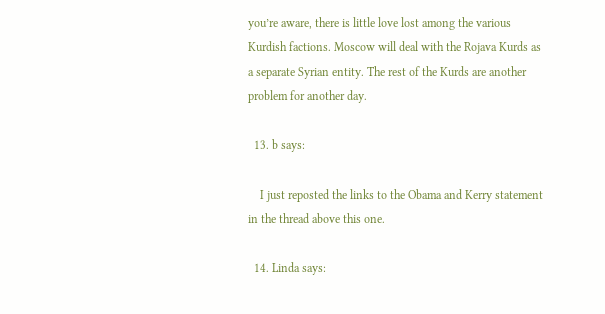you’re aware, there is little love lost among the various Kurdish factions. Moscow will deal with the Rojava Kurds as a separate Syrian entity. The rest of the Kurds are another problem for another day.

  13. b says:

    I just reposted the links to the Obama and Kerry statement in the thread above this one.

  14. Linda says: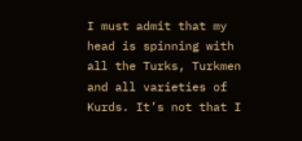I must admit that my head is spinning with all the Turks, Turkmen and all varieties of Kurds. It’s not that I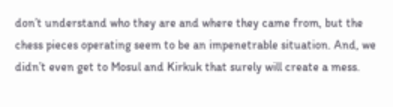don’t understand who they are and where they came from, but the chess pieces operating seem to be an impenetrable situation. And, we didn’t even get to Mosul and Kirkuk that surely will create a mess.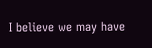I believe we may have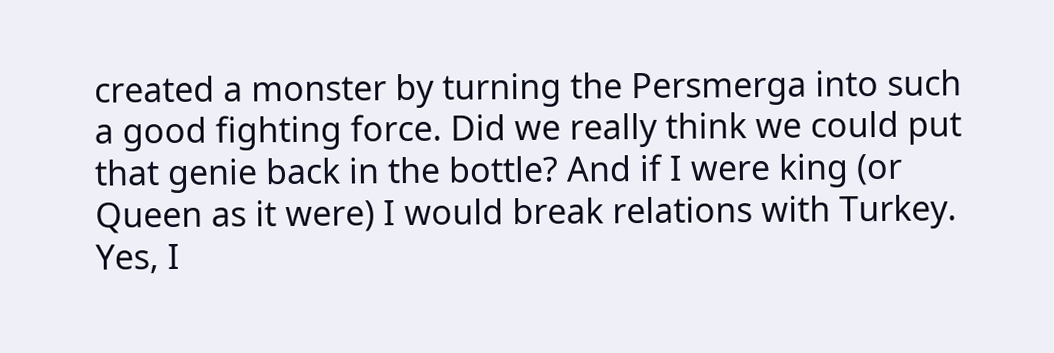created a monster by turning the Persmerga into such a good fighting force. Did we really think we could put that genie back in the bottle? And if I were king (or Queen as it were) I would break relations with Turkey. Yes, I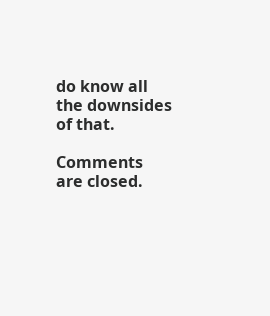do know all the downsides of that.

Comments are closed.